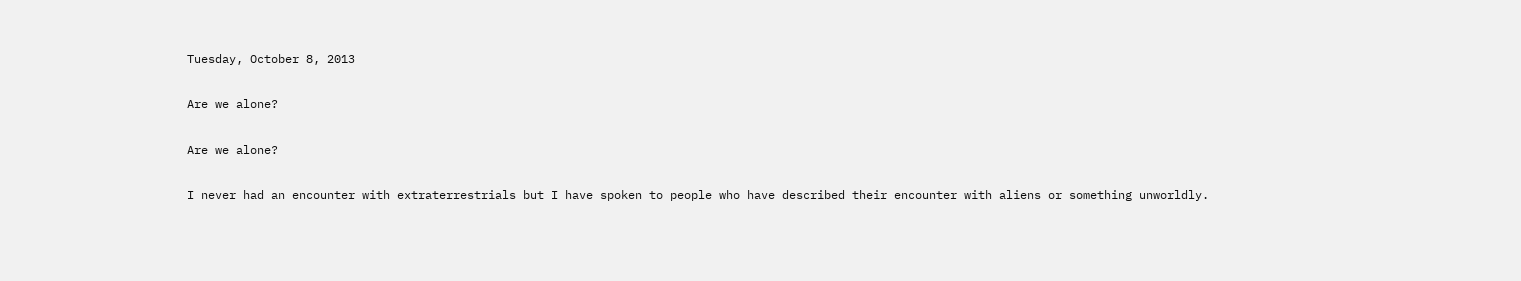Tuesday, October 8, 2013

Are we alone?

Are we alone?

I never had an encounter with extraterrestrials but I have spoken to people who have described their encounter with aliens or something unworldly.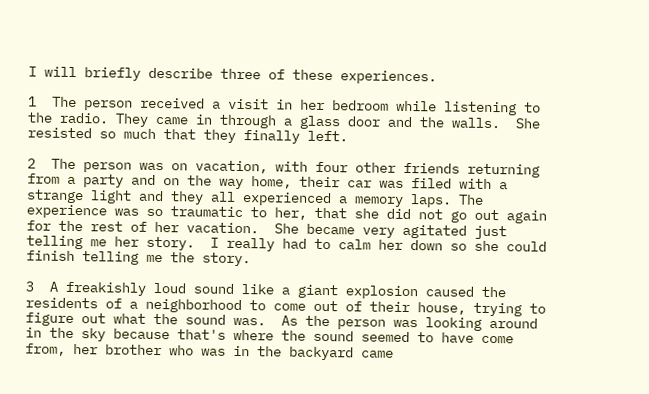I will briefly describe three of these experiences.

1  The person received a visit in her bedroom while listening to the radio. They came in through a glass door and the walls.  She resisted so much that they finally left.

2  The person was on vacation, with four other friends returning from a party and on the way home, their car was filed with a strange light and they all experienced a memory laps. The experience was so traumatic to her, that she did not go out again for the rest of her vacation.  She became very agitated just telling me her story.  I really had to calm her down so she could finish telling me the story.

3  A freakishly loud sound like a giant explosion caused the residents of a neighborhood to come out of their house, trying to figure out what the sound was.  As the person was looking around in the sky because that's where the sound seemed to have come from, her brother who was in the backyard came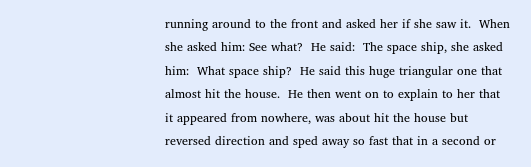running around to the front and asked her if she saw it.  When she asked him: See what?  He said:  The space ship, she asked him:  What space ship?  He said this huge triangular one that almost hit the house.  He then went on to explain to her that it appeared from nowhere, was about hit the house but reversed direction and sped away so fast that in a second or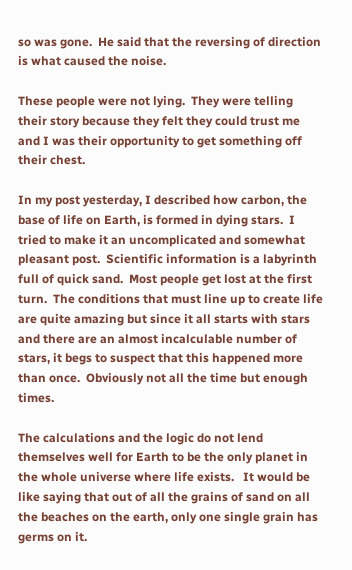so was gone.  He said that the reversing of direction is what caused the noise.

These people were not lying.  They were telling their story because they felt they could trust me and I was their opportunity to get something off their chest.

In my post yesterday, I described how carbon, the base of life on Earth, is formed in dying stars.  I tried to make it an uncomplicated and somewhat pleasant post.  Scientific information is a labyrinth full of quick sand.  Most people get lost at the first turn.  The conditions that must line up to create life are quite amazing but since it all starts with stars and there are an almost incalculable number of stars, it begs to suspect that this happened more than once.  Obviously not all the time but enough times.

The calculations and the logic do not lend themselves well for Earth to be the only planet in the whole universe where life exists.   It would be like saying that out of all the grains of sand on all the beaches on the earth, only one single grain has germs on it.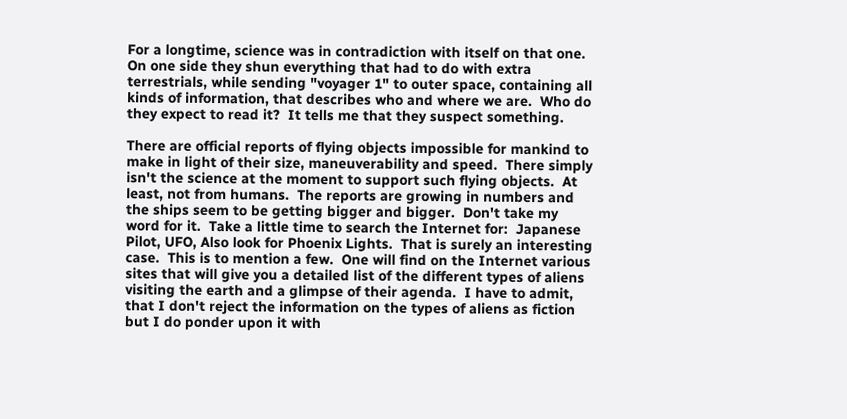For a longtime, science was in contradiction with itself on that one.  On one side they shun everything that had to do with extra terrestrials, while sending "voyager 1" to outer space, containing all kinds of information, that describes who and where we are.  Who do they expect to read it?  It tells me that they suspect something.

There are official reports of flying objects impossible for mankind to make in light of their size, maneuverability and speed.  There simply isn't the science at the moment to support such flying objects.  At least, not from humans.  The reports are growing in numbers and the ships seem to be getting bigger and bigger.  Don't take my word for it.  Take a little time to search the Internet for:  Japanese Pilot, UFO, Also look for Phoenix Lights.  That is surely an interesting case.  This is to mention a few.  One will find on the Internet various sites that will give you a detailed list of the different types of aliens visiting the earth and a glimpse of their agenda.  I have to admit, that I don't reject the information on the types of aliens as fiction but I do ponder upon it with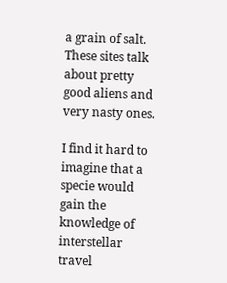a grain of salt.  These sites talk about pretty good aliens and very nasty ones.

I find it hard to imagine that a specie would gain the knowledge of interstellar travel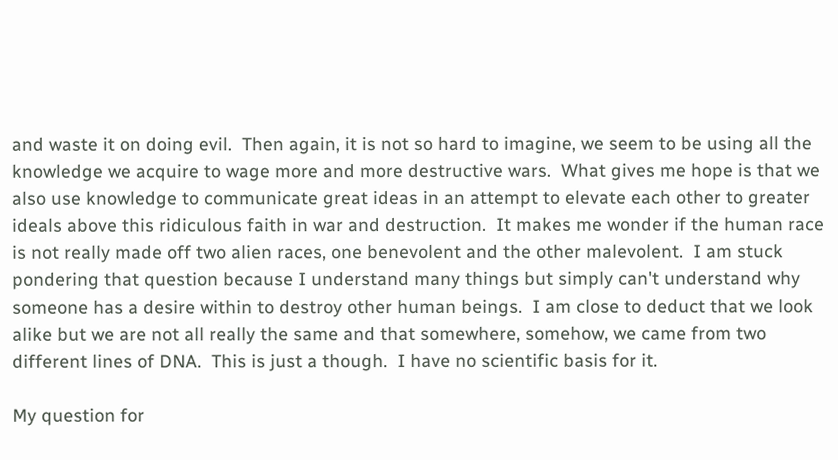and waste it on doing evil.  Then again, it is not so hard to imagine, we seem to be using all the knowledge we acquire to wage more and more destructive wars.  What gives me hope is that we also use knowledge to communicate great ideas in an attempt to elevate each other to greater ideals above this ridiculous faith in war and destruction.  It makes me wonder if the human race is not really made off two alien races, one benevolent and the other malevolent.  I am stuck pondering that question because I understand many things but simply can't understand why someone has a desire within to destroy other human beings.  I am close to deduct that we look alike but we are not all really the same and that somewhere, somehow, we came from two different lines of DNA.  This is just a though.  I have no scientific basis for it.

My question for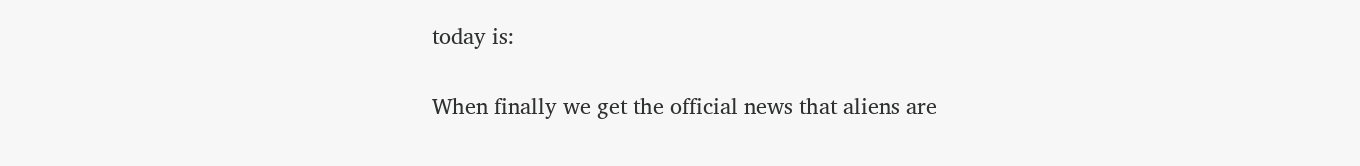today is:

When finally we get the official news that aliens are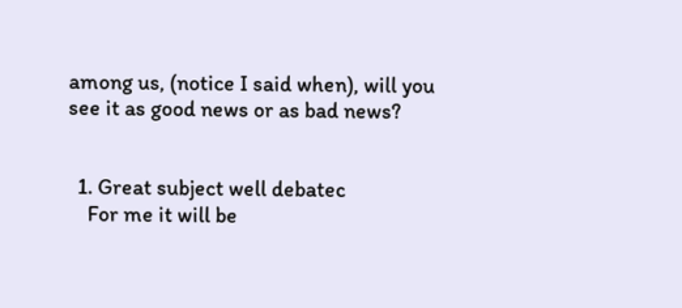among us, (notice I said when), will you see it as good news or as bad news?


  1. Great subject well debatec
    For me it will be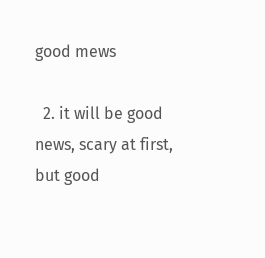good mews

  2. it will be good news, scary at first, but good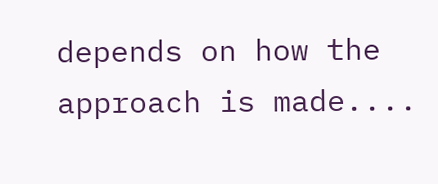depends on how the approach is made....